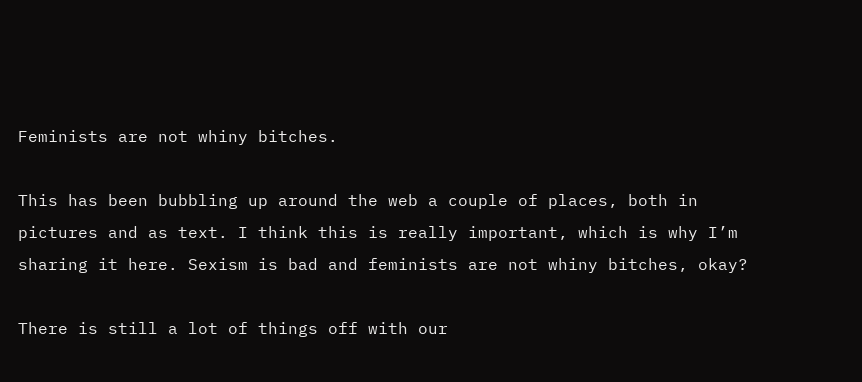Feminists are not whiny bitches.

This has been bubbling up around the web a couple of places, both in pictures and as text. I think this is really important, which is why I’m sharing it here. Sexism is bad and feminists are not whiny bitches, okay?

There is still a lot of things off with our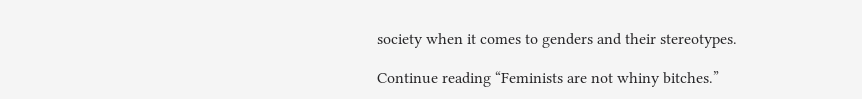society when it comes to genders and their stereotypes.

Continue reading “Feminists are not whiny bitches.”